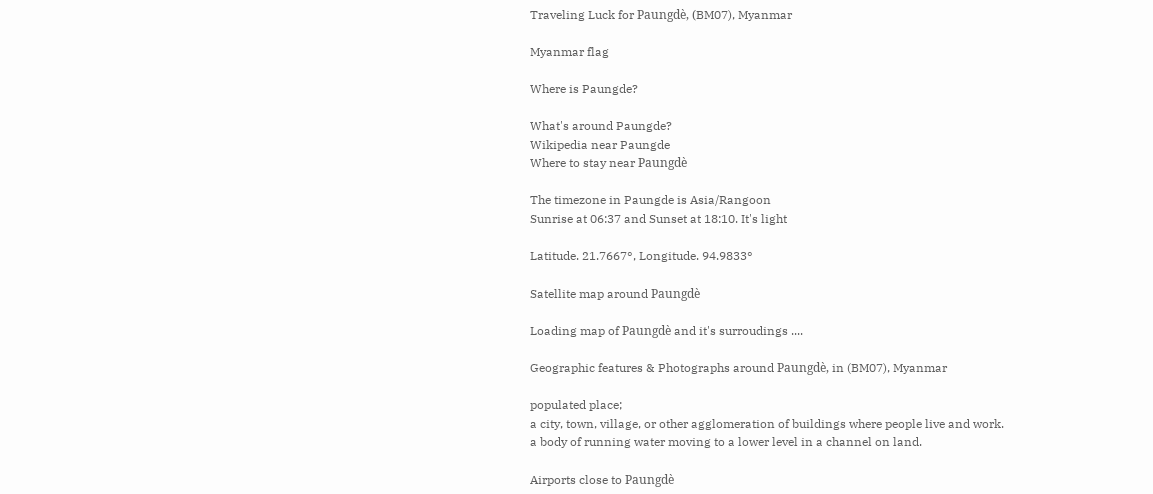Traveling Luck for Paungdè, (BM07), Myanmar

Myanmar flag

Where is Paungde?

What's around Paungde?
Wikipedia near Paungde
Where to stay near Paungdè

The timezone in Paungde is Asia/Rangoon
Sunrise at 06:37 and Sunset at 18:10. It's light

Latitude. 21.7667°, Longitude. 94.9833°

Satellite map around Paungdè

Loading map of Paungdè and it's surroudings ....

Geographic features & Photographs around Paungdè, in (BM07), Myanmar

populated place;
a city, town, village, or other agglomeration of buildings where people live and work.
a body of running water moving to a lower level in a channel on land.

Airports close to Paungdè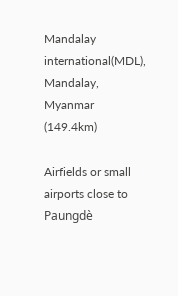Mandalay international(MDL), Mandalay, Myanmar (149.4km)

Airfields or small airports close to Paungdè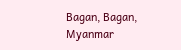Bagan, Bagan, Myanmar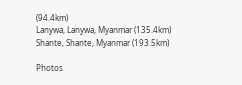(94.4km)
Lanywa, Lanywa, Myanmar (135.4km)
Shante, Shante, Myanmar (193.5km)

Photos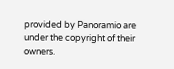provided by Panoramio are under the copyright of their owners.